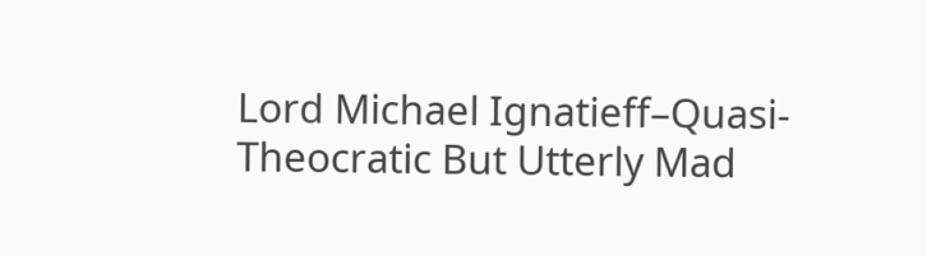Lord Michael Ignatieff–Quasi-Theocratic But Utterly Mad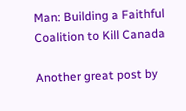Man: Building a Faithful Coalition to Kill Canada

Another great post by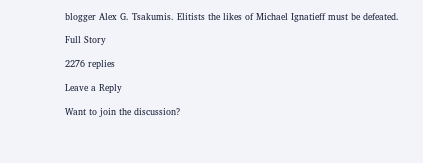blogger Alex G. Tsakumis. Elitists the likes of Michael Ignatieff must be defeated.

Full Story

2276 replies

Leave a Reply

Want to join the discussion?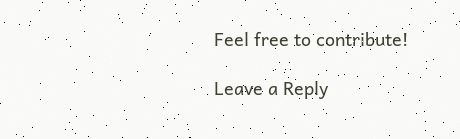Feel free to contribute!

Leave a Reply